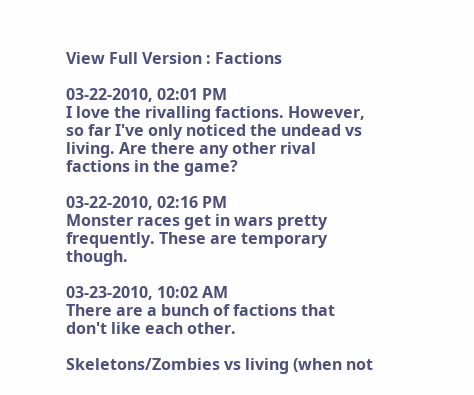View Full Version : Factions

03-22-2010, 02:01 PM
I love the rivalling factions. However, so far I've only noticed the undead vs living. Are there any other rival factions in the game?

03-22-2010, 02:16 PM
Monster races get in wars pretty frequently. These are temporary though.

03-23-2010, 10:02 AM
There are a bunch of factions that don't like each other.

Skeletons/Zombies vs living (when not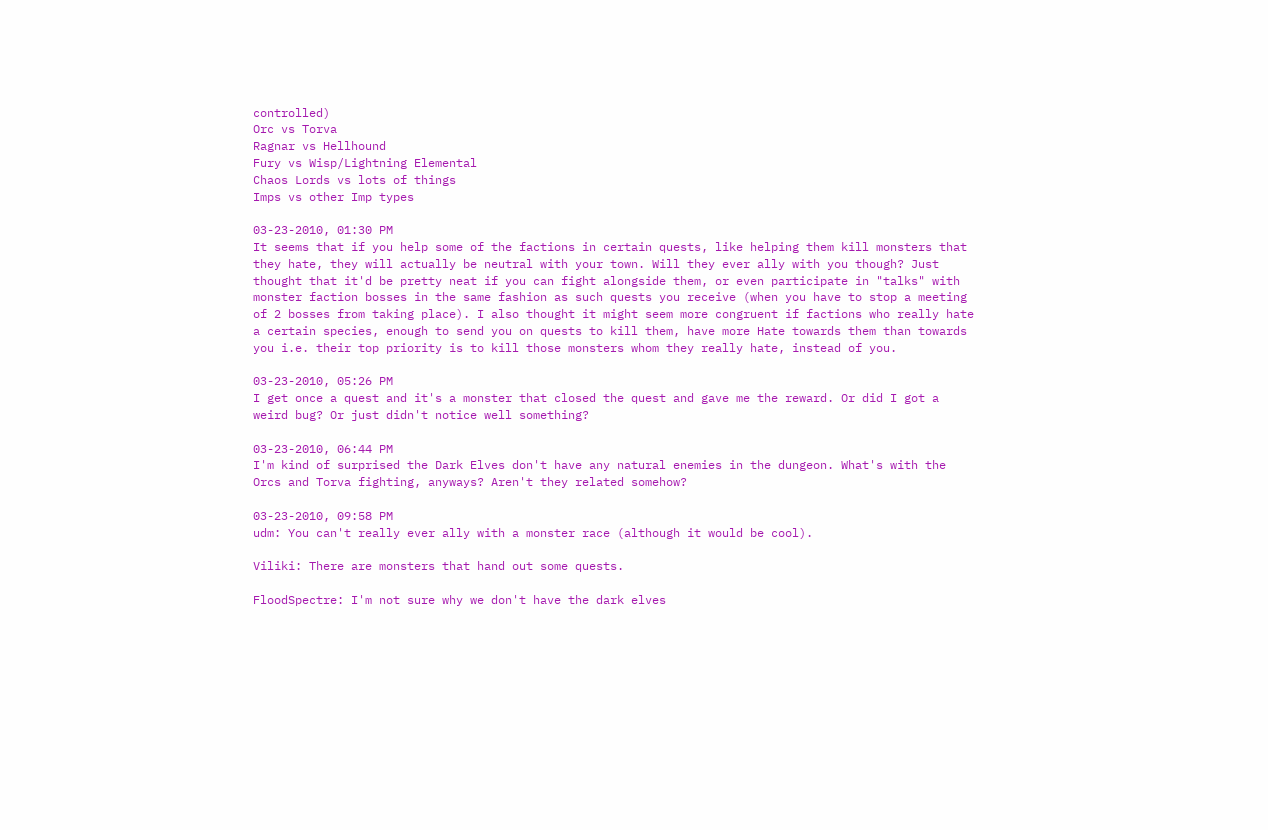controlled)
Orc vs Torva
Ragnar vs Hellhound
Fury vs Wisp/Lightning Elemental
Chaos Lords vs lots of things
Imps vs other Imp types

03-23-2010, 01:30 PM
It seems that if you help some of the factions in certain quests, like helping them kill monsters that they hate, they will actually be neutral with your town. Will they ever ally with you though? Just thought that it'd be pretty neat if you can fight alongside them, or even participate in "talks" with monster faction bosses in the same fashion as such quests you receive (when you have to stop a meeting of 2 bosses from taking place). I also thought it might seem more congruent if factions who really hate a certain species, enough to send you on quests to kill them, have more Hate towards them than towards you i.e. their top priority is to kill those monsters whom they really hate, instead of you.

03-23-2010, 05:26 PM
I get once a quest and it's a monster that closed the quest and gave me the reward. Or did I got a weird bug? Or just didn't notice well something?

03-23-2010, 06:44 PM
I'm kind of surprised the Dark Elves don't have any natural enemies in the dungeon. What's with the Orcs and Torva fighting, anyways? Aren't they related somehow?

03-23-2010, 09:58 PM
udm: You can't really ever ally with a monster race (although it would be cool).

Viliki: There are monsters that hand out some quests.

FloodSpectre: I'm not sure why we don't have the dark elves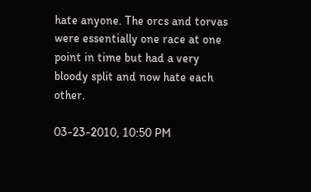hate anyone. The orcs and torvas were essentially one race at one point in time but had a very bloody split and now hate each other.

03-23-2010, 10:50 PM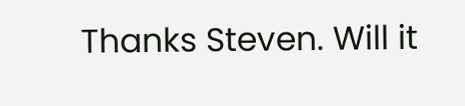Thanks Steven. Will it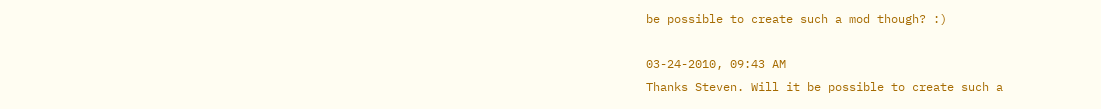be possible to create such a mod though? :)

03-24-2010, 09:43 AM
Thanks Steven. Will it be possible to create such a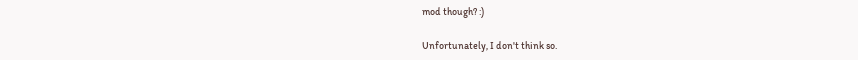mod though? :)

Unfortunately, I don't think so.